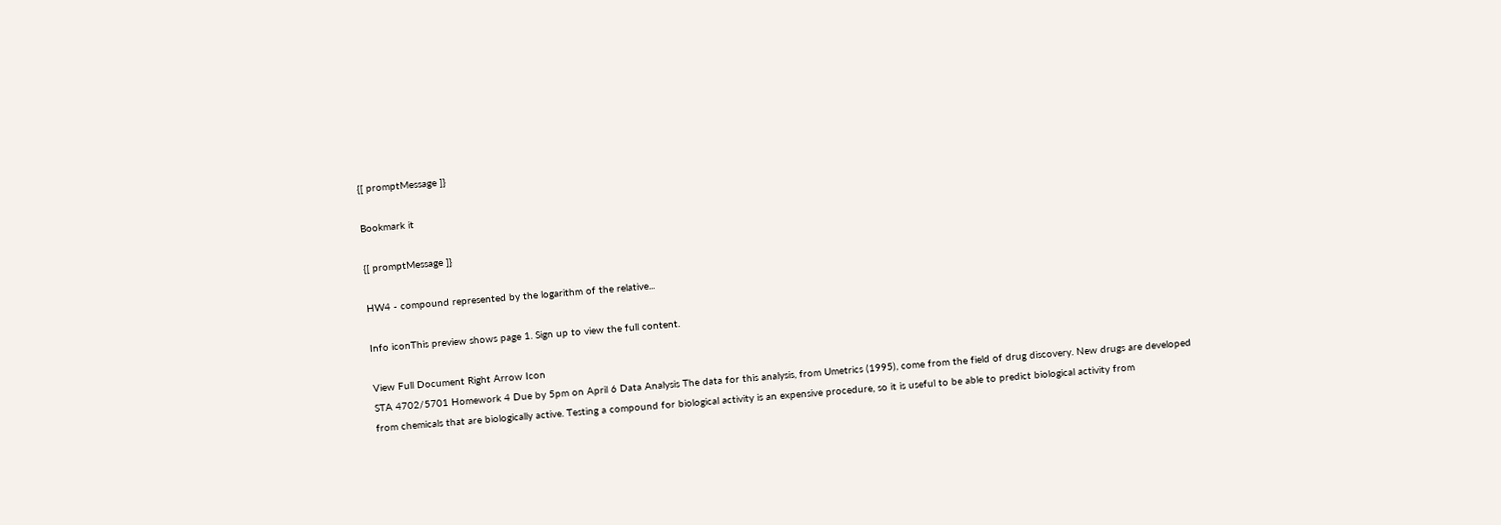{[ promptMessage ]}

Bookmark it

{[ promptMessage ]}

HW4 - compound represented by the logarithm of the relative...

Info iconThis preview shows page 1. Sign up to view the full content.

View Full Document Right Arrow Icon
STA 4702/5701 Homework 4 Due by 5pm on April 6 Data Analysis The data for this analysis, from Umetrics (1995), come from the field of drug discovery. New drugs are developed from chemicals that are biologically active. Testing a compound for biological activity is an expensive procedure, so it is useful to be able to predict biological activity from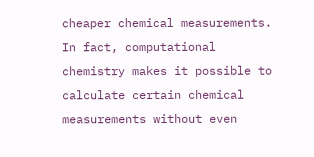cheaper chemical measurements. In fact, computational chemistry makes it possible to calculate certain chemical measurements without even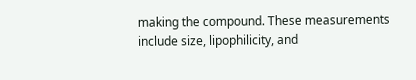making the compound. These measurements include size, lipophilicity, and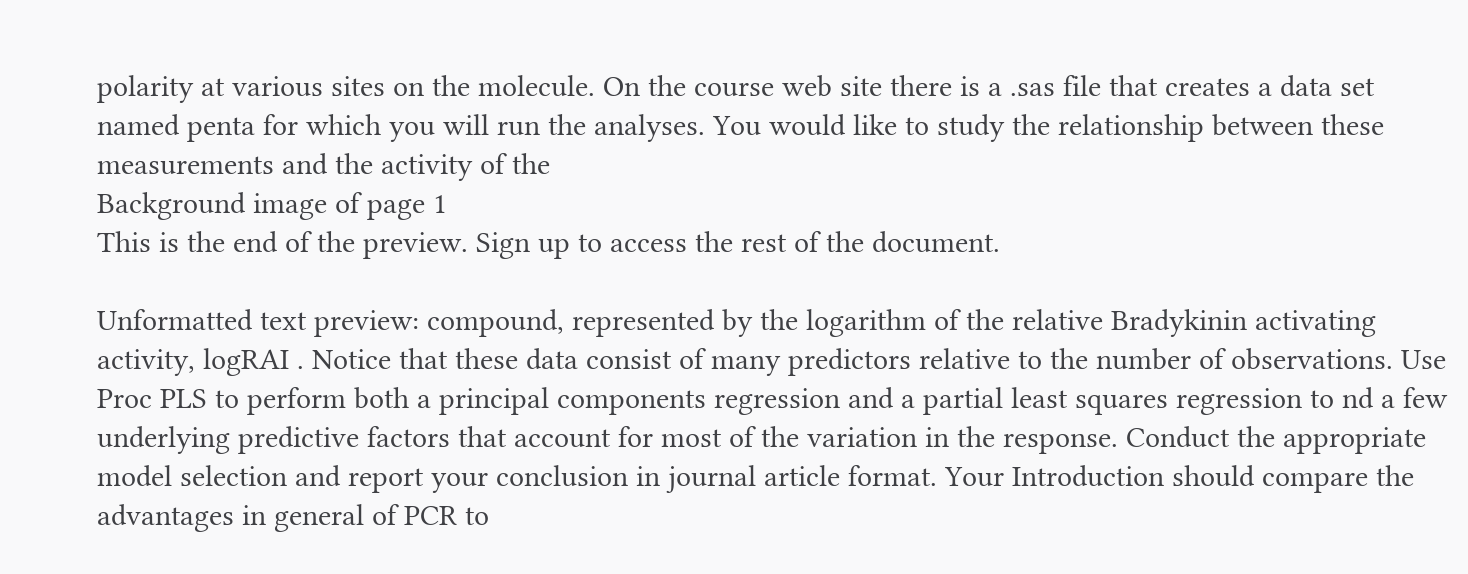polarity at various sites on the molecule. On the course web site there is a .sas file that creates a data set named penta for which you will run the analyses. You would like to study the relationship between these measurements and the activity of the
Background image of page 1
This is the end of the preview. Sign up to access the rest of the document.

Unformatted text preview: compound, represented by the logarithm of the relative Bradykinin activating activity, logRAI . Notice that these data consist of many predictors relative to the number of observations. Use Proc PLS to perform both a principal components regression and a partial least squares regression to nd a few underlying predictive factors that account for most of the variation in the response. Conduct the appropriate model selection and report your conclusion in journal article format. Your Introduction should compare the advantages in general of PCR to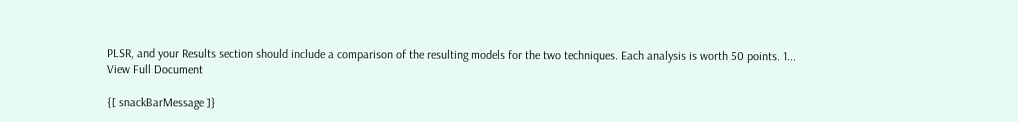PLSR, and your Results section should include a comparison of the resulting models for the two techniques. Each analysis is worth 50 points. 1...
View Full Document

{[ snackBarMessage ]}